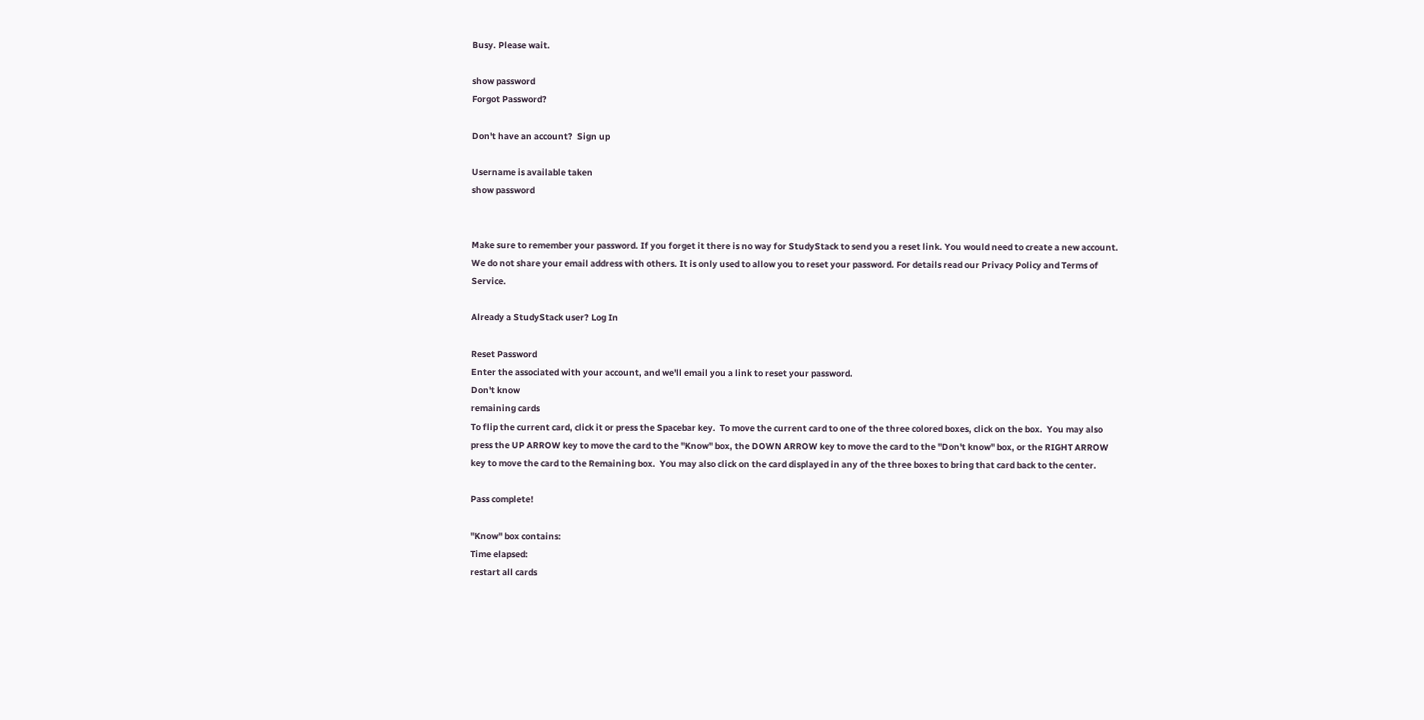Busy. Please wait.

show password
Forgot Password?

Don't have an account?  Sign up

Username is available taken
show password


Make sure to remember your password. If you forget it there is no way for StudyStack to send you a reset link. You would need to create a new account.
We do not share your email address with others. It is only used to allow you to reset your password. For details read our Privacy Policy and Terms of Service.

Already a StudyStack user? Log In

Reset Password
Enter the associated with your account, and we'll email you a link to reset your password.
Don't know
remaining cards
To flip the current card, click it or press the Spacebar key.  To move the current card to one of the three colored boxes, click on the box.  You may also press the UP ARROW key to move the card to the "Know" box, the DOWN ARROW key to move the card to the "Don't know" box, or the RIGHT ARROW key to move the card to the Remaining box.  You may also click on the card displayed in any of the three boxes to bring that card back to the center.

Pass complete!

"Know" box contains:
Time elapsed:
restart all cards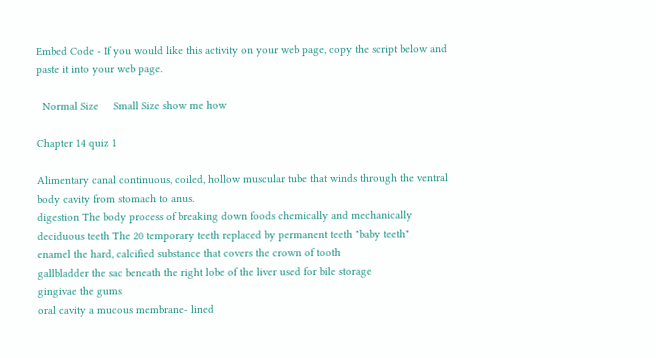Embed Code - If you would like this activity on your web page, copy the script below and paste it into your web page.

  Normal Size     Small Size show me how

Chapter 14 quiz 1

Alimentary canal continuous, coiled, hollow muscular tube that winds through the ventral body cavity from stomach to anus.
digestion The body process of breaking down foods chemically and mechanically
deciduous teeth The 20 temporary teeth replaced by permanent teeth "baby teeth"
enamel the hard, calcified substance that covers the crown of tooth
gallbladder the sac beneath the right lobe of the liver used for bile storage
gingivae the gums
oral cavity a mucous membrane- lined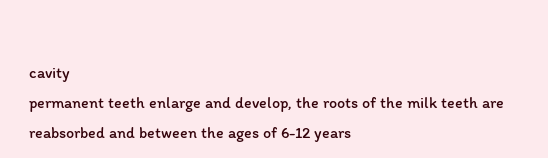cavity
permanent teeth enlarge and develop, the roots of the milk teeth are reabsorbed and between the ages of 6-12 years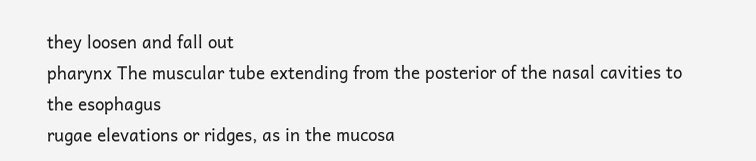they loosen and fall out
pharynx The muscular tube extending from the posterior of the nasal cavities to the esophagus
rugae elevations or ridges, as in the mucosa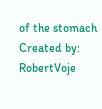of the stomach
Created by: RobertVoje